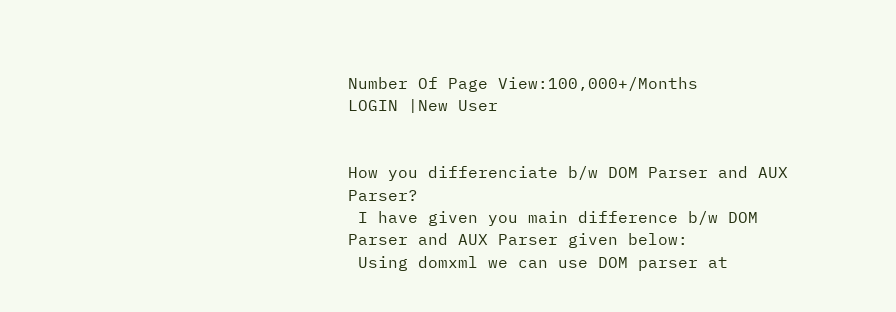Number Of Page View:100,000+/Months
LOGIN |New User


How you differenciate b/w DOM Parser and AUX Parser?
 I have given you main difference b/w DOM Parser and AUX Parser given below:
 Using domxml we can use DOM parser at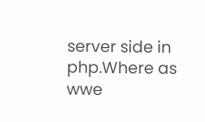server side in php.Where as wwe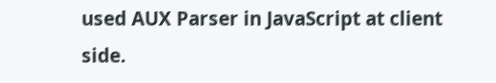used AUX Parser in JavaScript at client side.